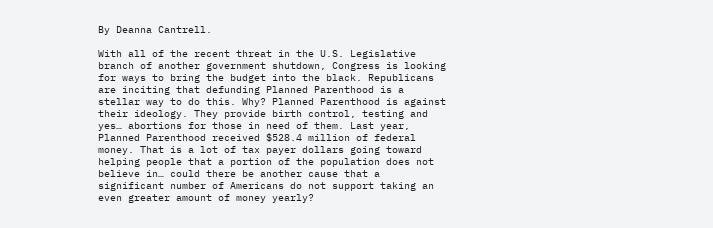By Deanna Cantrell.

With all of the recent threat in the U.S. Legislative branch of another government shutdown, Congress is looking for ways to bring the budget into the black. Republicans are inciting that defunding Planned Parenthood is a stellar way to do this. Why? Planned Parenthood is against their ideology. They provide birth control, testing and yes… abortions for those in need of them. Last year, Planned Parenthood received $528.4 million of federal money. That is a lot of tax payer dollars going toward helping people that a portion of the population does not believe in… could there be another cause that a significant number of Americans do not support taking an even greater amount of money yearly?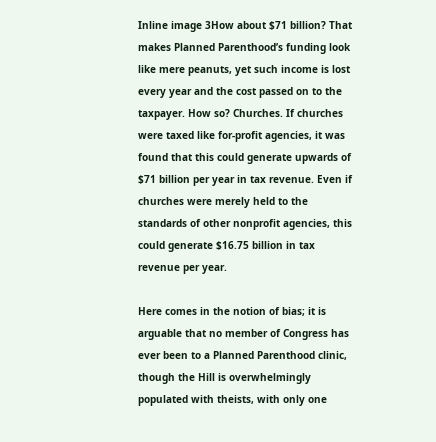Inline image 3How about $71 billion? That makes Planned Parenthood’s funding look like mere peanuts, yet such income is lost every year and the cost passed on to the taxpayer. How so? Churches. If churches were taxed like for-profit agencies, it was found that this could generate upwards of $71 billion per year in tax revenue. Even if churches were merely held to the standards of other nonprofit agencies, this could generate $16.75 billion in tax revenue per year.

Here comes in the notion of bias; it is arguable that no member of Congress has ever been to a Planned Parenthood clinic, though the Hill is overwhelmingly populated with theists, with only one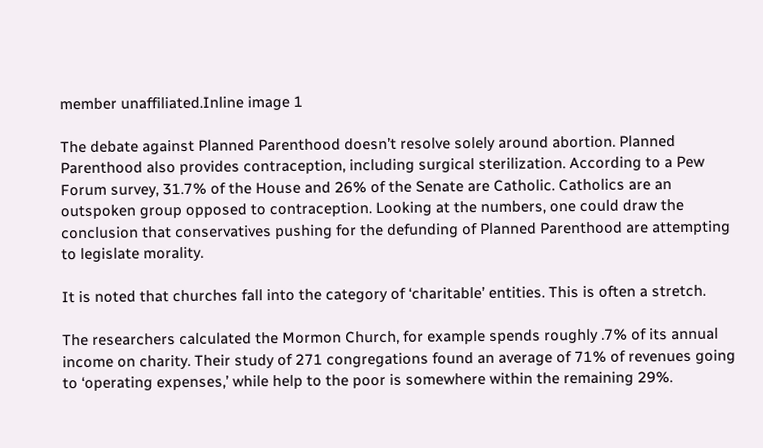member unaffiliated.Inline image 1

The debate against Planned Parenthood doesn’t resolve solely around abortion. Planned Parenthood also provides contraception, including surgical sterilization. According to a Pew Forum survey, 31.7% of the House and 26% of the Senate are Catholic. Catholics are an outspoken group opposed to contraception. Looking at the numbers, one could draw the conclusion that conservatives pushing for the defunding of Planned Parenthood are attempting to legislate morality.

It is noted that churches fall into the category of ‘charitable’ entities. This is often a stretch.

The researchers calculated the Mormon Church, for example spends roughly .7% of its annual income on charity. Their study of 271 congregations found an average of 71% of revenues going to ‘operating expenses,’ while help to the poor is somewhere within the remaining 29%.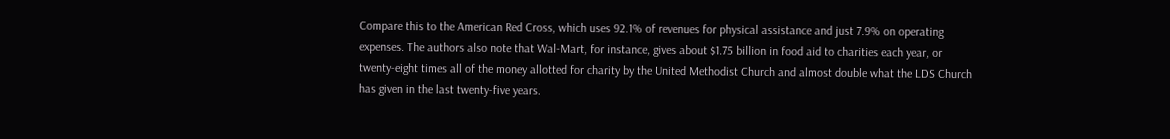Compare this to the American Red Cross, which uses 92.1% of revenues for physical assistance and just 7.9% on operating expenses. The authors also note that Wal-Mart, for instance, gives about $1.75 billion in food aid to charities each year, or twenty-eight times all of the money allotted for charity by the United Methodist Church and almost double what the LDS Church has given in the last twenty-five years.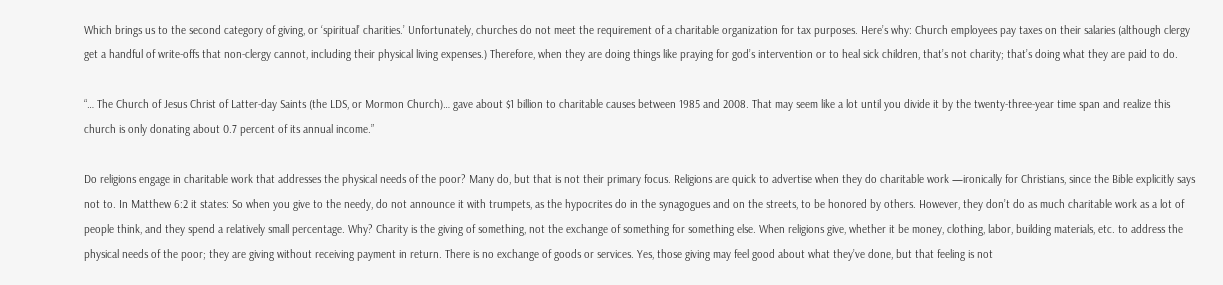Which brings us to the second category of giving, or ‘spiritual’ charities.’ Unfortunately, churches do not meet the requirement of a charitable organization for tax purposes. Here’s why: Church employees pay taxes on their salaries (although clergy get a handful of write-offs that non-clergy cannot, including their physical living expenses.) Therefore, when they are doing things like praying for god’s intervention or to heal sick children, that’s not charity; that’s doing what they are paid to do.

“… The Church of Jesus Christ of Latter-day Saints (the LDS, or Mormon Church)… gave about $1 billion to charitable causes between 1985 and 2008. That may seem like a lot until you divide it by the twenty-three-year time span and realize this church is only donating about 0.7 percent of its annual income.”

Do religions engage in charitable work that addresses the physical needs of the poor? Many do, but that is not their primary focus. Religions are quick to advertise when they do charitable work —ironically for Christians, since the Bible explicitly says not to. In Matthew 6:2 it states: So when you give to the needy, do not announce it with trumpets, as the hypocrites do in the synagogues and on the streets, to be honored by others. However, they don’t do as much charitable work as a lot of people think, and they spend a relatively small percentage. Why? Charity is the giving of something, not the exchange of something for something else. When religions give, whether it be money, clothing, labor, building materials, etc. to address the physical needs of the poor; they are giving without receiving payment in return. There is no exchange of goods or services. Yes, those giving may feel good about what they’ve done, but that feeling is not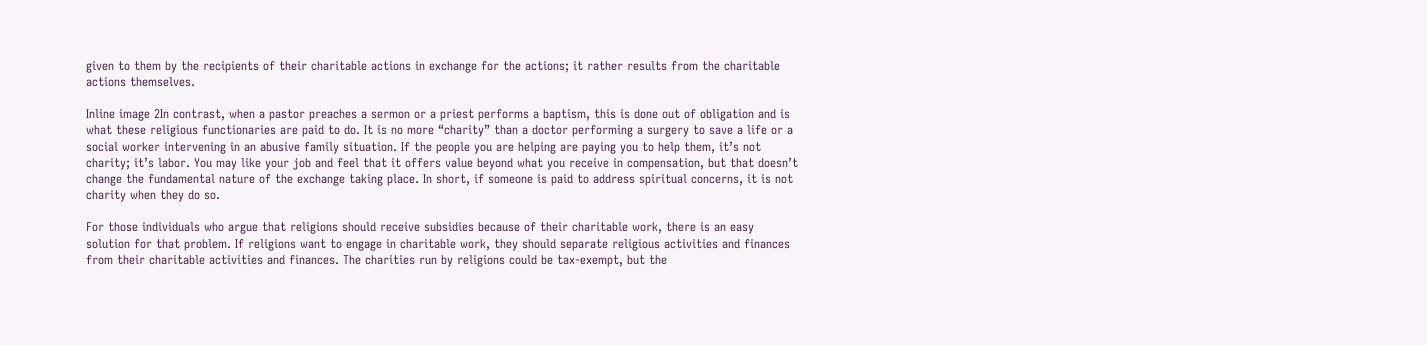given to them by the recipients of their charitable actions in exchange for the actions; it rather results from the charitable actions themselves.

Inline image 2In contrast, when a pastor preaches a sermon or a priest performs a baptism, this is done out of obligation and is what these religious functionaries are paid to do. It is no more “charity” than a doctor performing a surgery to save a life or a social worker intervening in an abusive family situation. If the people you are helping are paying you to help them, it’s not charity; it’s labor. You may like your job and feel that it offers value beyond what you receive in compensation, but that doesn’t change the fundamental nature of the exchange taking place. In short, if someone is paid to address spiritual concerns, it is not charity when they do so.

For those individuals who argue that religions should receive subsidies because of their charitable work, there is an easy solution for that problem. If religions want to engage in charitable work, they should separate religious activities and finances from their charitable activities and finances. The charities run by religions could be tax-exempt, but the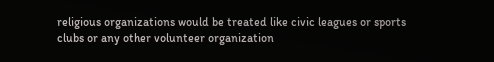religious organizations would be treated like civic leagues or sports clubs or any other volunteer organization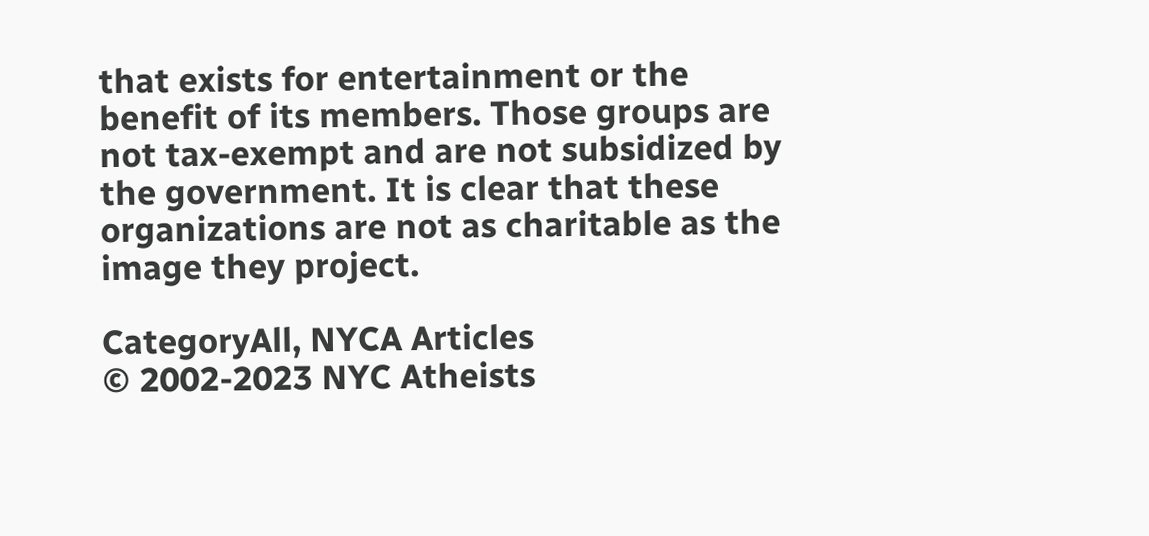that exists for entertainment or the benefit of its members. Those groups are not tax-exempt and are not subsidized by the government. It is clear that these organizations are not as charitable as the image they project.

CategoryAll, NYCA Articles
© 2002-2023 NYC Atheists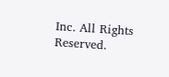Inc. All Rights Reserved.